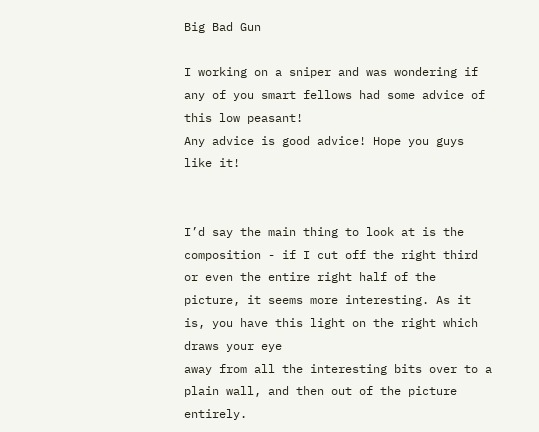Big Bad Gun

I working on a sniper and was wondering if any of you smart fellows had some advice of this low peasant!
Any advice is good advice! Hope you guys like it!


I’d say the main thing to look at is the composition - if I cut off the right third or even the entire right half of the picture, it seems more interesting. As it is, you have this light on the right which draws your eye
away from all the interesting bits over to a plain wall, and then out of the picture entirely.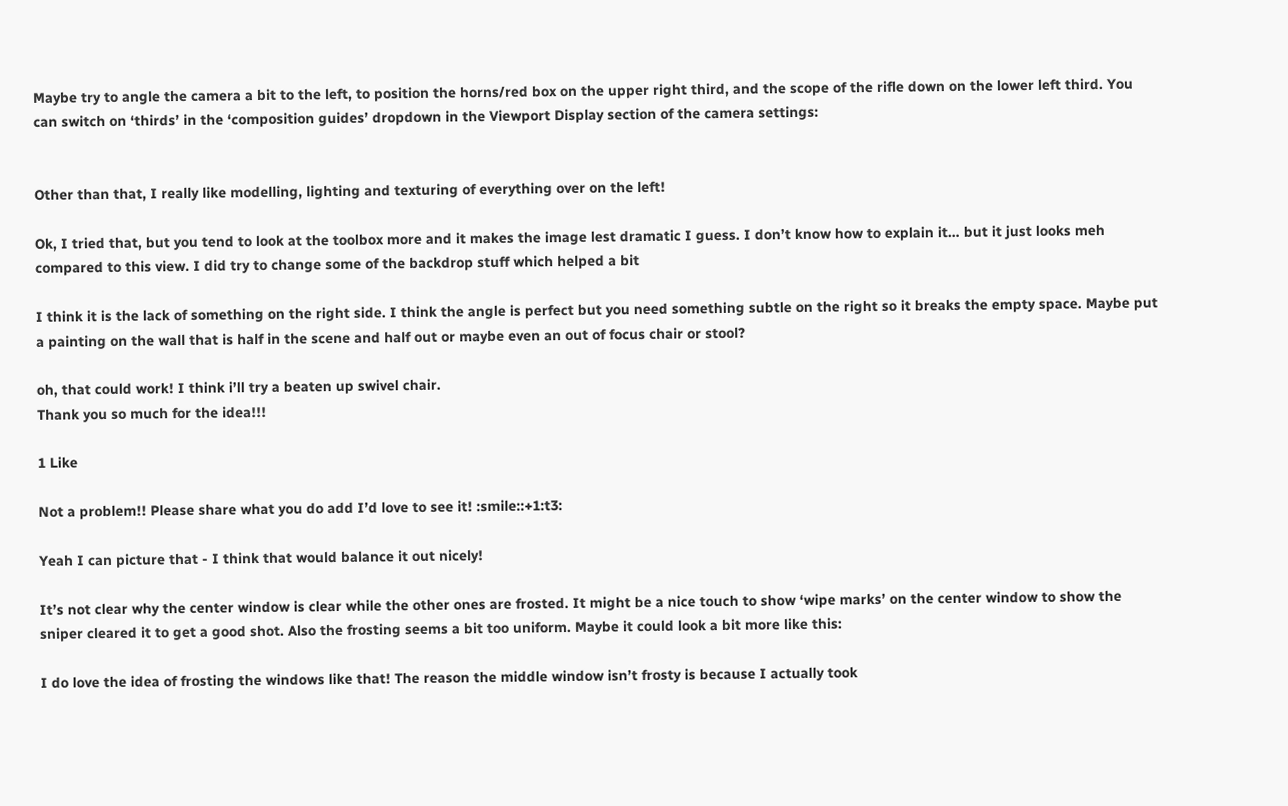Maybe try to angle the camera a bit to the left, to position the horns/red box on the upper right third, and the scope of the rifle down on the lower left third. You can switch on ‘thirds’ in the ‘composition guides’ dropdown in the Viewport Display section of the camera settings:


Other than that, I really like modelling, lighting and texturing of everything over on the left!

Ok, I tried that, but you tend to look at the toolbox more and it makes the image lest dramatic I guess. I don’t know how to explain it… but it just looks meh compared to this view. I did try to change some of the backdrop stuff which helped a bit

I think it is the lack of something on the right side. I think the angle is perfect but you need something subtle on the right so it breaks the empty space. Maybe put a painting on the wall that is half in the scene and half out or maybe even an out of focus chair or stool?

oh, that could work! I think i’ll try a beaten up swivel chair.
Thank you so much for the idea!!!

1 Like

Not a problem!! Please share what you do add I’d love to see it! :smile::+1:t3:

Yeah I can picture that - I think that would balance it out nicely!

It’s not clear why the center window is clear while the other ones are frosted. It might be a nice touch to show ‘wipe marks’ on the center window to show the sniper cleared it to get a good shot. Also the frosting seems a bit too uniform. Maybe it could look a bit more like this:

I do love the idea of frosting the windows like that! The reason the middle window isn’t frosty is because I actually took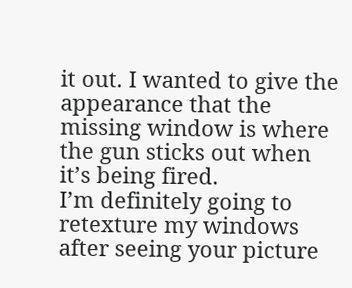it out. I wanted to give the appearance that the missing window is where the gun sticks out when it’s being fired.
I’m definitely going to retexture my windows after seeing your picture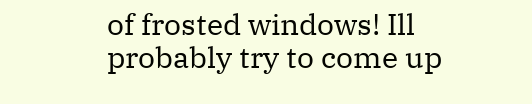of frosted windows! Ill probably try to come up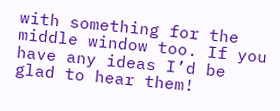with something for the middle window too. If you have any ideas I’d be glad to hear them!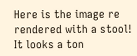Here is the image re rendered with a stool! It looks a ton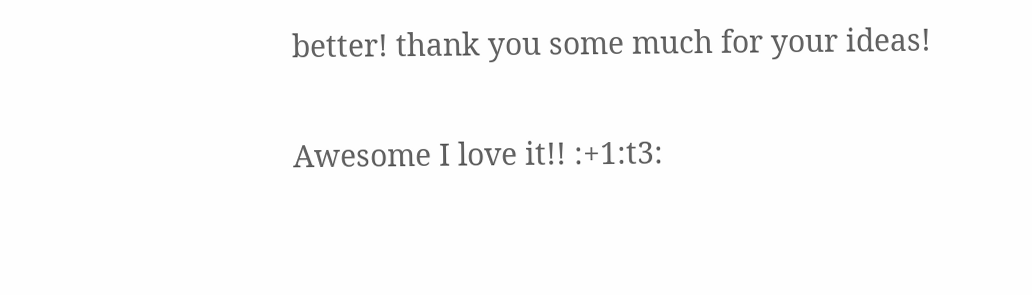better! thank you some much for your ideas!

Awesome I love it!! :+1:t3: